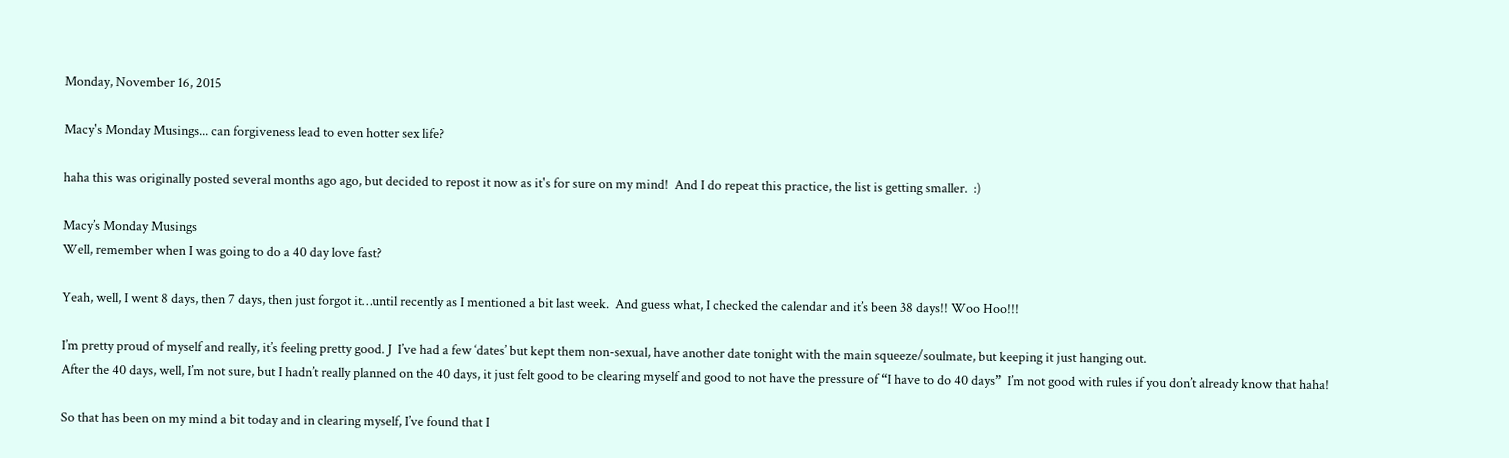Monday, November 16, 2015

Macy's Monday Musings... can forgiveness lead to even hotter sex life?

haha this was originally posted several months ago ago, but decided to repost it now as it's for sure on my mind!  And I do repeat this practice, the list is getting smaller.  :)

Macy’s Monday Musings
Well, remember when I was going to do a 40 day love fast?

Yeah, well, I went 8 days, then 7 days, then just forgot it…until recently as I mentioned a bit last week.  And guess what, I checked the calendar and it’s been 38 days!! Woo Hoo!!!

I’m pretty proud of myself and really, it’s feeling pretty good. J  I’ve had a few ‘dates’ but kept them non-sexual, have another date tonight with the main squeeze/soulmate, but keeping it just hanging out.
After the 40 days, well, I’m not sure, but I hadn’t really planned on the 40 days, it just felt good to be clearing myself and good to not have the pressure of “I have to do 40 days”  I’m not good with rules if you don’t already know that haha!

So that has been on my mind a bit today and in clearing myself, I’ve found that I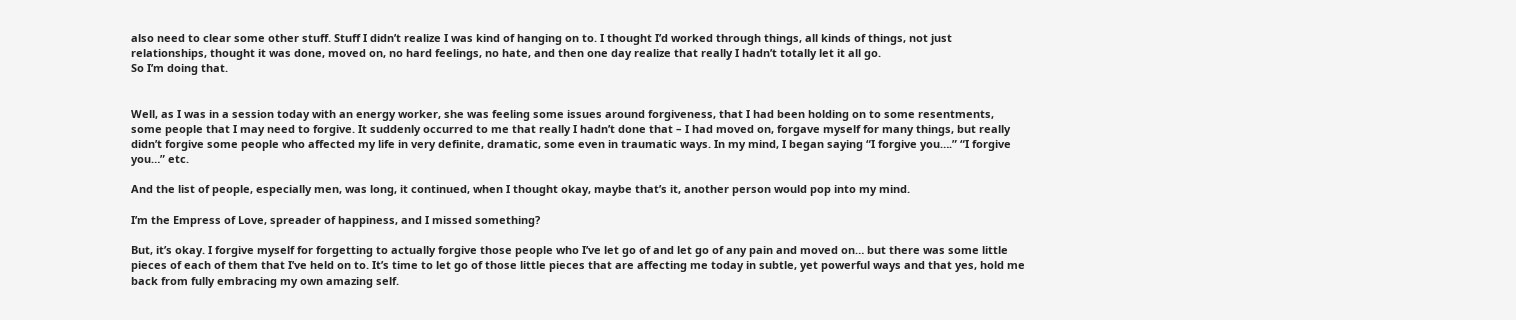also need to clear some other stuff. Stuff I didn’t realize I was kind of hanging on to. I thought I’d worked through things, all kinds of things, not just relationships, thought it was done, moved on, no hard feelings, no hate, and then one day realize that really I hadn’t totally let it all go.
So I’m doing that.


Well, as I was in a session today with an energy worker, she was feeling some issues around forgiveness, that I had been holding on to some resentments, some people that I may need to forgive. It suddenly occurred to me that really I hadn’t done that – I had moved on, forgave myself for many things, but really didn’t forgive some people who affected my life in very definite, dramatic, some even in traumatic ways. In my mind, I began saying “I forgive you….” “I forgive you…” etc.

And the list of people, especially men, was long, it continued, when I thought okay, maybe that’s it, another person would pop into my mind.

I’m the Empress of Love, spreader of happiness, and I missed something?

But, it’s okay. I forgive myself for forgetting to actually forgive those people who I’ve let go of and let go of any pain and moved on… but there was some little pieces of each of them that I’ve held on to. It’s time to let go of those little pieces that are affecting me today in subtle, yet powerful ways and that yes, hold me back from fully embracing my own amazing self.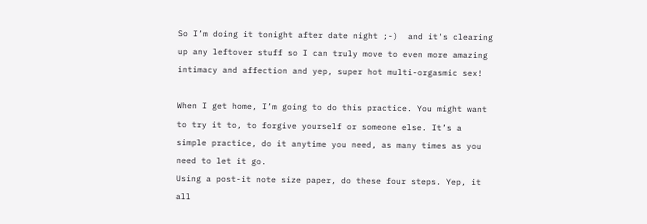So I’m doing it tonight after date night ;-)  and it's clearing up any leftover stuff so I can truly move to even more amazing intimacy and affection and yep, super hot multi-orgasmic sex!

When I get home, I’m going to do this practice. You might want to try it to, to forgive yourself or someone else. It’s a simple practice, do it anytime you need, as many times as you need to let it go.
Using a post-it note size paper, do these four steps. Yep, it all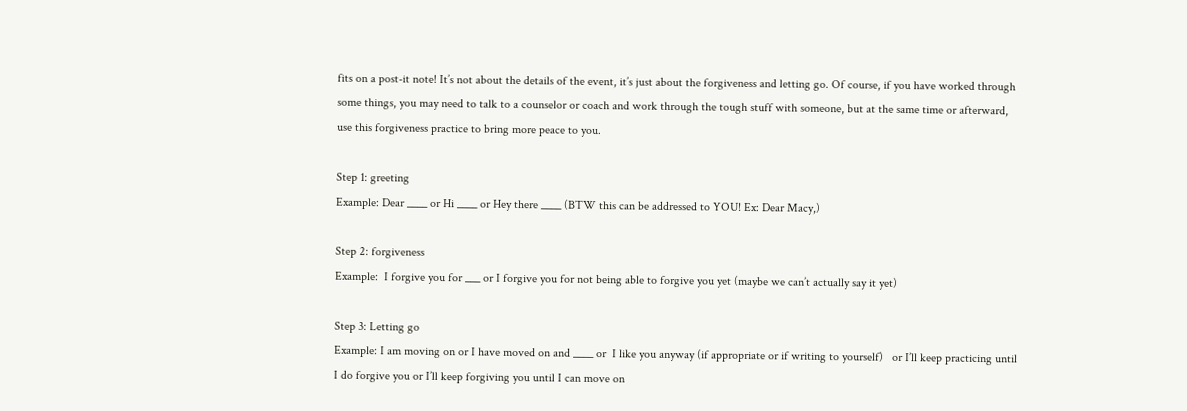fits on a post-it note! It’s not about the details of the event, it’s just about the forgiveness and letting go. Of course, if you have worked through some things, you may need to talk to a counselor or coach and work through the tough stuff with someone, but at the same time or afterward, use this forgiveness practice to bring more peace to you.

Step 1: greeting
Example: Dear ____ or Hi ____ or Hey there ____ (BTW this can be addressed to YOU! Ex: Dear Macy,)

Step 2: forgiveness
Example:  I forgive you for ___ or I forgive you for not being able to forgive you yet (maybe we can’t actually say it yet)

Step 3: Letting go
Example: I am moving on or I have moved on and ____ or  I like you anyway (if appropriate or if writing to yourself)   or I’ll keep practicing until I do forgive you or I’ll keep forgiving you until I can move on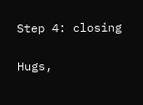Step 4: closing

Hugs,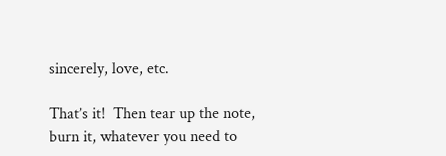sincerely, love, etc.

That’s it!  Then tear up the note, burn it, whatever you need to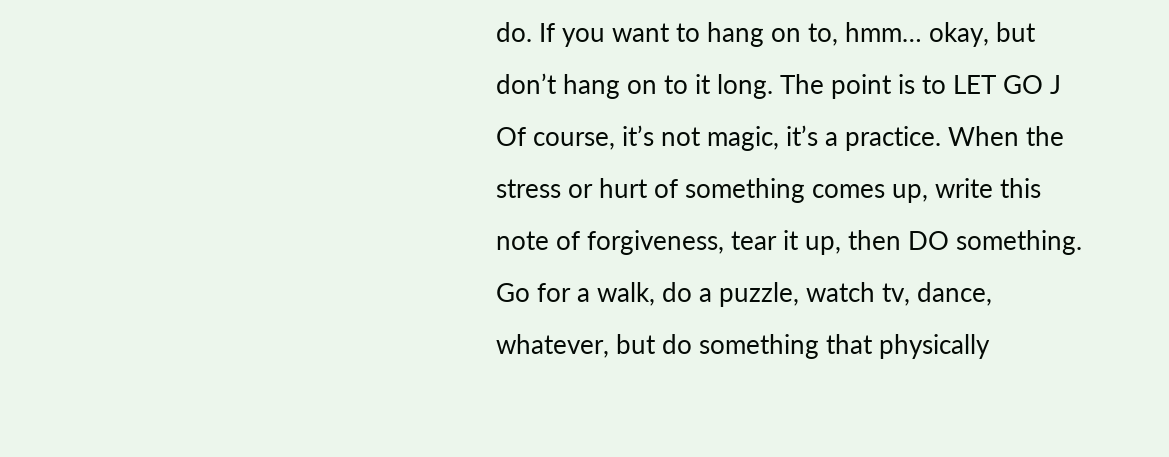do. If you want to hang on to, hmm… okay, but don’t hang on to it long. The point is to LET GO J
Of course, it’s not magic, it’s a practice. When the stress or hurt of something comes up, write this note of forgiveness, tear it up, then DO something. Go for a walk, do a puzzle, watch tv, dance, whatever, but do something that physically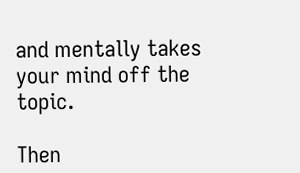and mentally takes your mind off the topic.

Then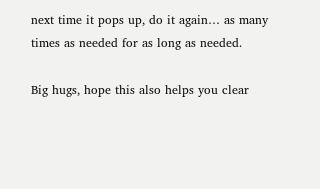next time it pops up, do it again… as many times as needed for as long as needed.

Big hugs, hope this also helps you clear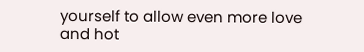yourself to allow even more love and hot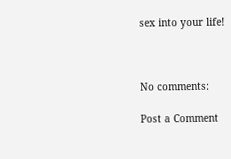sex into your life!



No comments:

Post a Comment